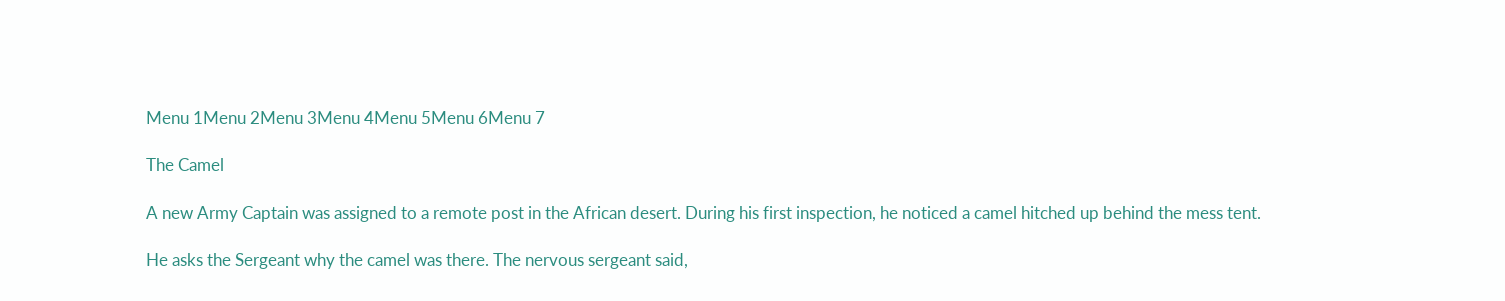Menu 1Menu 2Menu 3Menu 4Menu 5Menu 6Menu 7

The Camel

A new Army Captain was assigned to a remote post in the African desert. During his first inspection, he noticed a camel hitched up behind the mess tent.

He asks the Sergeant why the camel was there. The nervous sergeant said,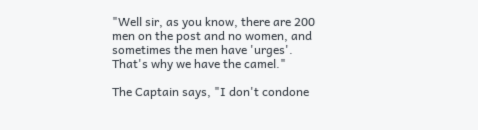"Well sir, as you know, there are 200 men on the post and no women, and sometimes the men have 'urges'. That's why we have the camel."

The Captain says, "I don't condone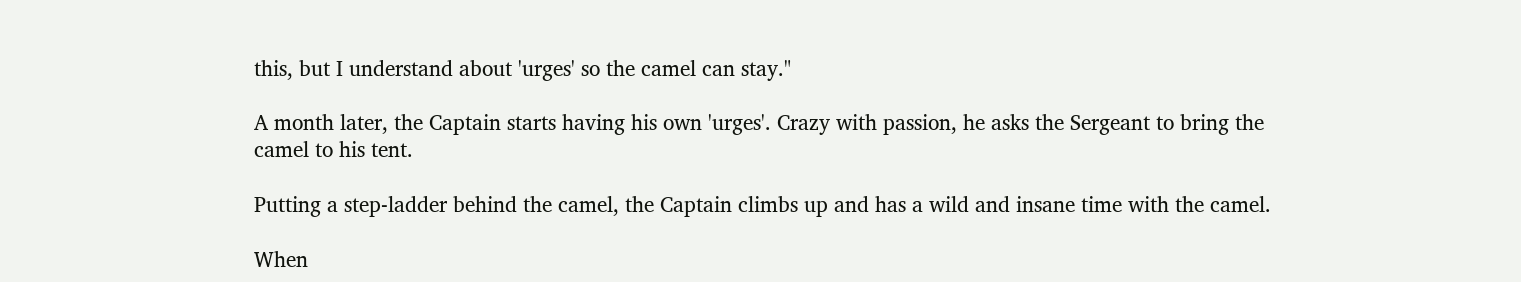this, but I understand about 'urges' so the camel can stay."

A month later, the Captain starts having his own 'urges'. Crazy with passion, he asks the Sergeant to bring the camel to his tent.

Putting a step-ladder behind the camel, the Captain climbs up and has a wild and insane time with the camel.

When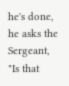he's done, he asks the Sergeant, "Is that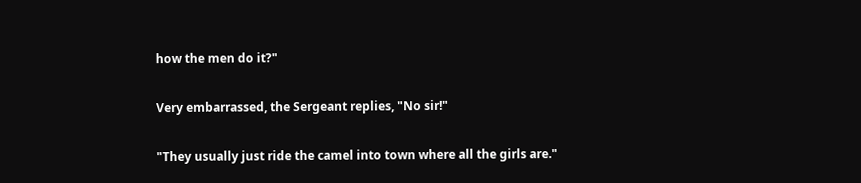how the men do it?"

Very embarrassed, the Sergeant replies, "No sir!"

"They usually just ride the camel into town where all the girls are."